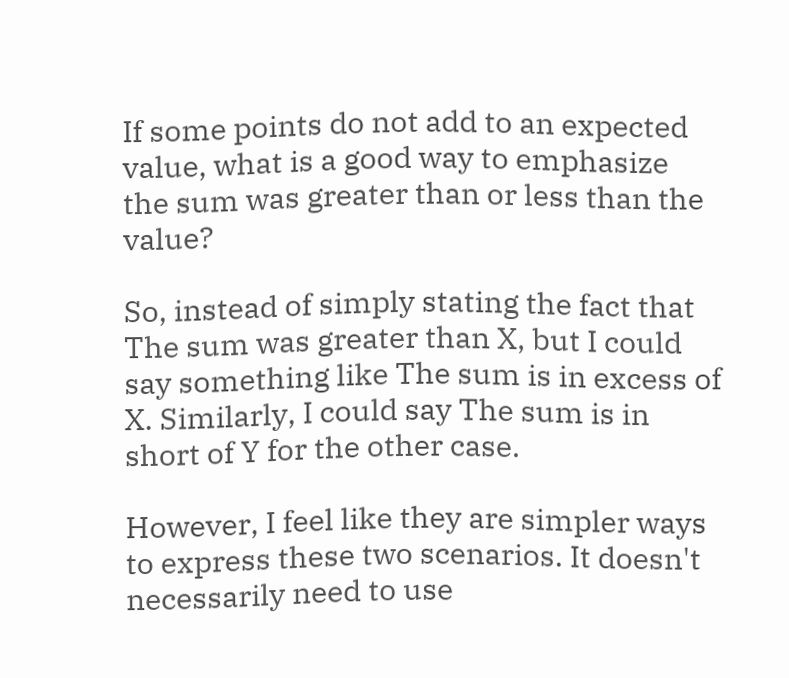If some points do not add to an expected value, what is a good way to emphasize the sum was greater than or less than the value?

So, instead of simply stating the fact that The sum was greater than X, but I could say something like The sum is in excess of X. Similarly, I could say The sum is in short of Y for the other case.

However, I feel like they are simpler ways to express these two scenarios. It doesn't necessarily need to use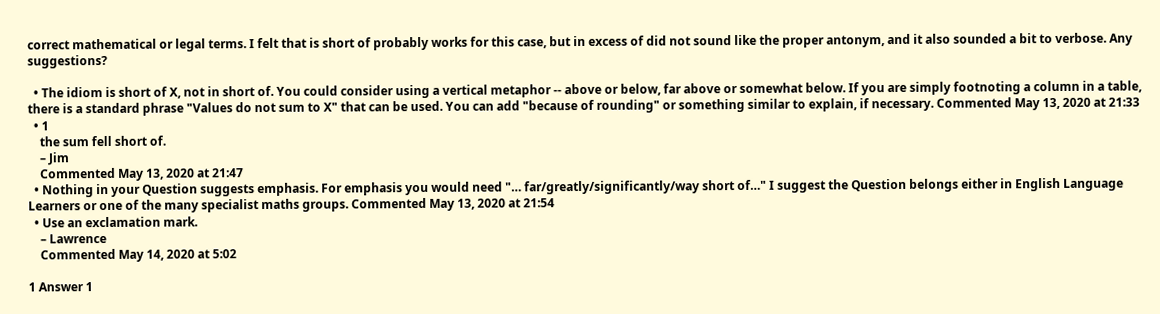correct mathematical or legal terms. I felt that is short of probably works for this case, but in excess of did not sound like the proper antonym, and it also sounded a bit to verbose. Any suggestions?

  • The idiom is short of X, not in short of. You could consider using a vertical metaphor -- above or below, far above or somewhat below. If you are simply footnoting a column in a table, there is a standard phrase "Values do not sum to X" that can be used. You can add "because of rounding" or something similar to explain, if necessary. Commented May 13, 2020 at 21:33
  • 1
    the sum fell short of.
    – Jim
    Commented May 13, 2020 at 21:47
  • Nothing in your Question suggests emphasis. For emphasis you would need "… far/greatly/significantly/way short of…" I suggest the Question belongs either in English Language Learners or one of the many specialist maths groups. Commented May 13, 2020 at 21:54
  • Use an exclamation mark.
    – Lawrence
    Commented May 14, 2020 at 5:02

1 Answer 1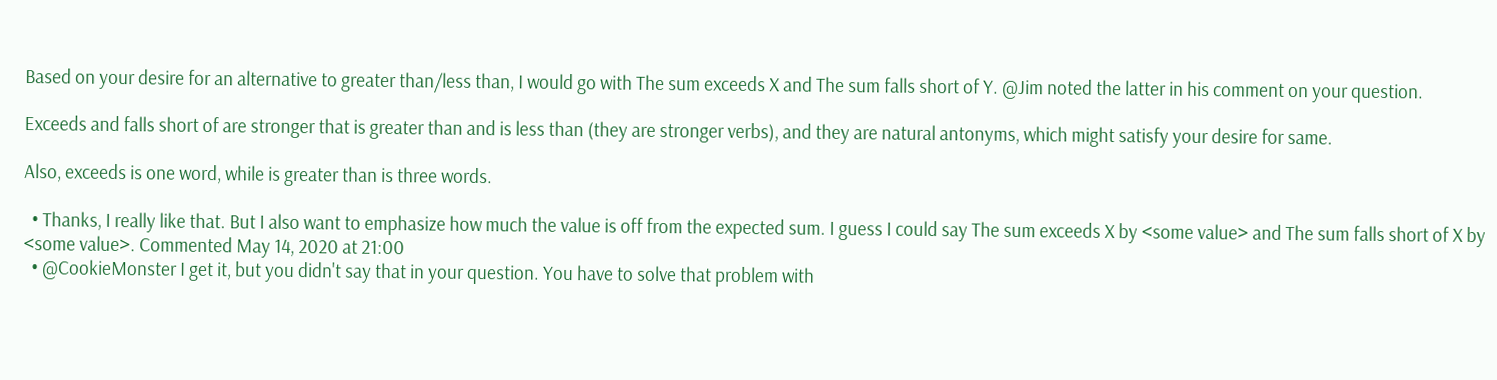Based on your desire for an alternative to greater than/less than, I would go with The sum exceeds X and The sum falls short of Y. @Jim noted the latter in his comment on your question.

Exceeds and falls short of are stronger that is greater than and is less than (they are stronger verbs), and they are natural antonyms, which might satisfy your desire for same.

Also, exceeds is one word, while is greater than is three words.

  • Thanks, I really like that. But I also want to emphasize how much the value is off from the expected sum. I guess I could say The sum exceeds X by <some value> and The sum falls short of X by <some value>. Commented May 14, 2020 at 21:00
  • @CookieMonster I get it, but you didn't say that in your question. You have to solve that problem with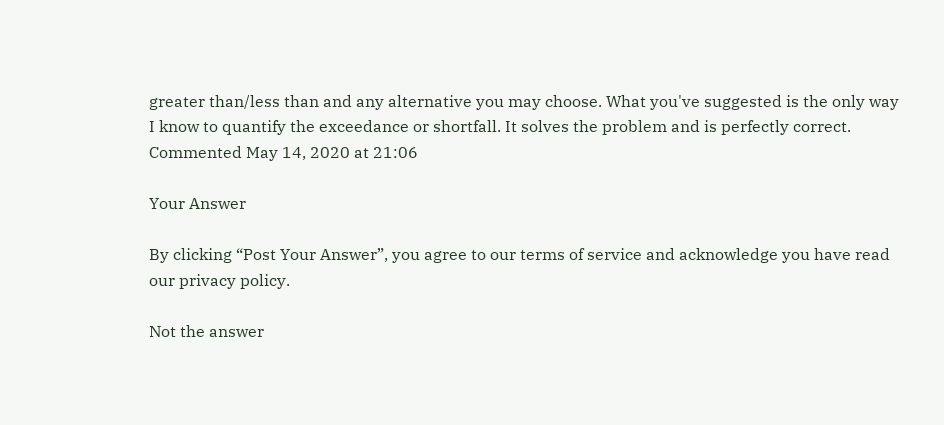greater than/less than and any alternative you may choose. What you've suggested is the only way I know to quantify the exceedance or shortfall. It solves the problem and is perfectly correct. Commented May 14, 2020 at 21:06

Your Answer

By clicking “Post Your Answer”, you agree to our terms of service and acknowledge you have read our privacy policy.

Not the answer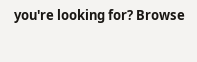you're looking for? Browse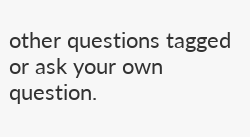other questions tagged or ask your own question.